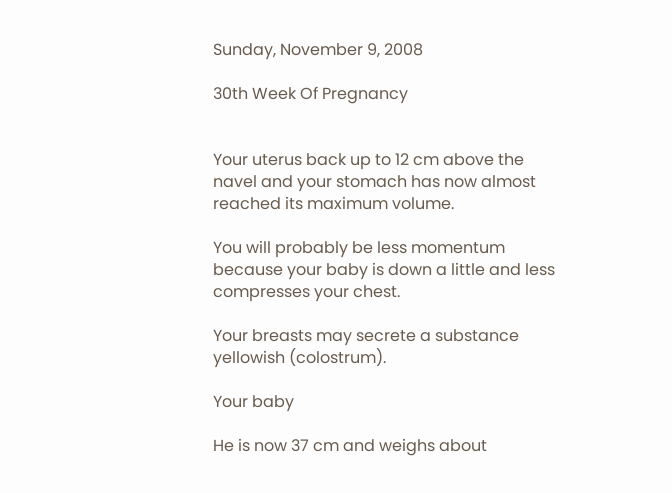Sunday, November 9, 2008

30th Week Of Pregnancy


Your uterus back up to 12 cm above the navel and your stomach has now almost reached its maximum volume.

You will probably be less momentum because your baby is down a little and less compresses your chest.

Your breasts may secrete a substance yellowish (colostrum).

Your baby

He is now 37 cm and weighs about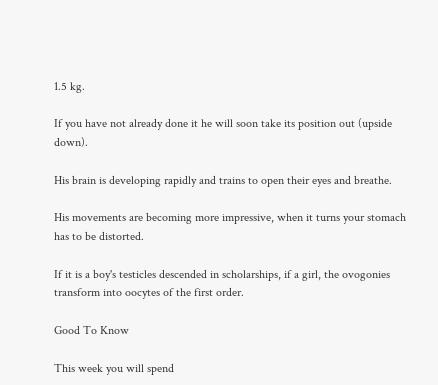1.5 kg.

If you have not already done it he will soon take its position out (upside down).

His brain is developing rapidly and trains to open their eyes and breathe.

His movements are becoming more impressive, when it turns your stomach has to be distorted.

If it is a boy's testicles descended in scholarships, if a girl, the ovogonies transform into oocytes of the first order.

Good To Know

This week you will spend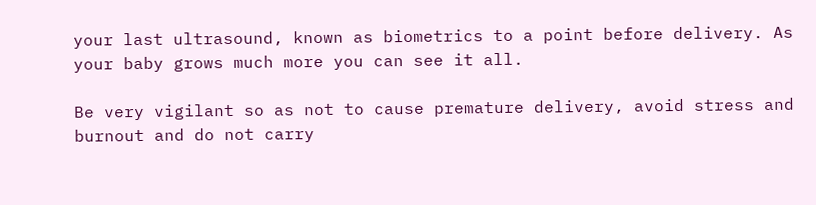your last ultrasound, known as biometrics to a point before delivery. As your baby grows much more you can see it all.

Be very vigilant so as not to cause premature delivery, avoid stress and burnout and do not carry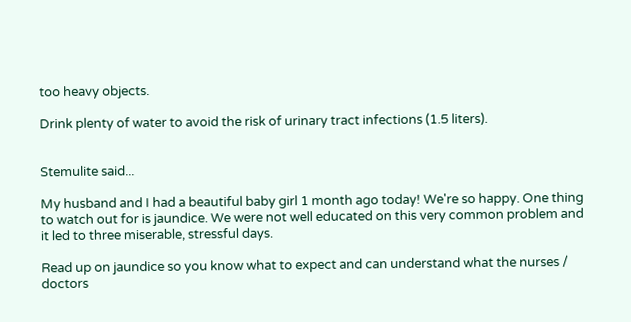too heavy objects.

Drink plenty of water to avoid the risk of urinary tract infections (1.5 liters).


Stemulite said...

My husband and I had a beautiful baby girl 1 month ago today! We're so happy. One thing to watch out for is jaundice. We were not well educated on this very common problem and it led to three miserable, stressful days.

Read up on jaundice so you know what to expect and can understand what the nurses / doctors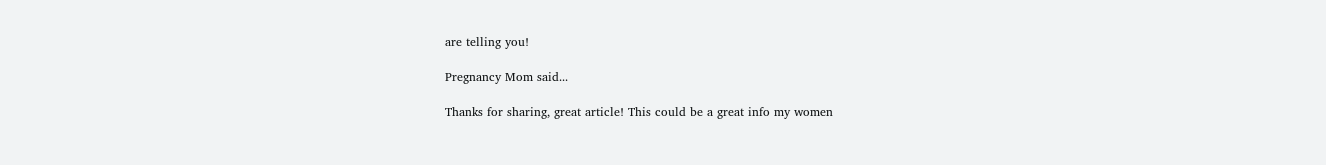are telling you!

Pregnancy Mom said...

Thanks for sharing, great article! This could be a great info my women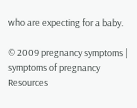who are expecting for a baby.

© 2009 pregnancy symptoms | symptoms of pregnancy Resources